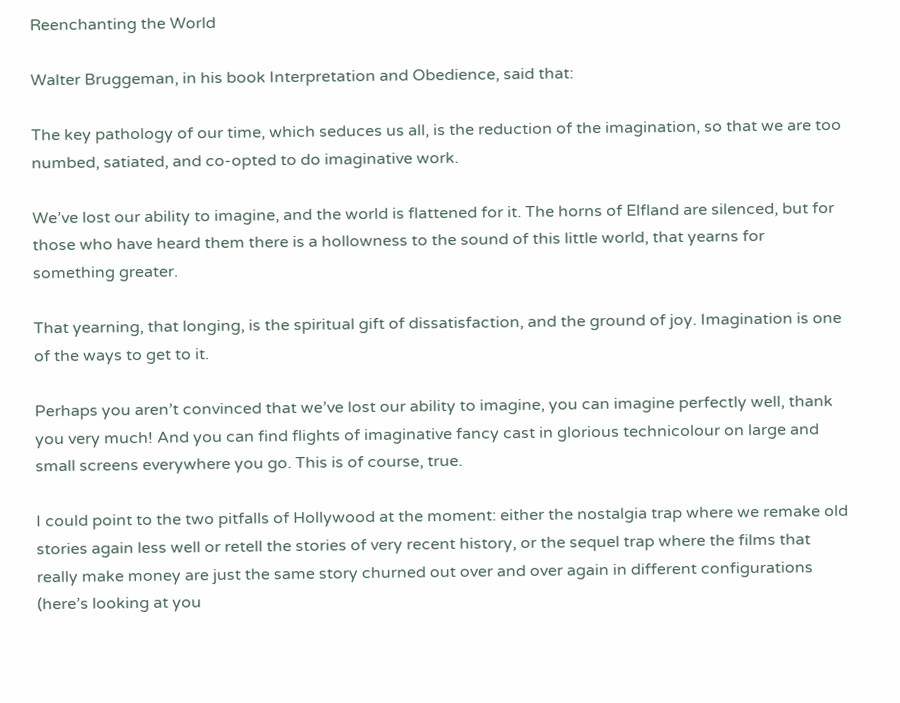Reenchanting the World

Walter Bruggeman, in his book Interpretation and Obedience, said that:

The key pathology of our time, which seduces us all, is the reduction of the imagination, so that we are too numbed, satiated, and co-opted to do imaginative work.

We’ve lost our ability to imagine, and the world is flattened for it. The horns of Elfland are silenced, but for those who have heard them there is a hollowness to the sound of this little world, that yearns for something greater.

That yearning, that longing, is the spiritual gift of dissatisfaction, and the ground of joy. Imagination is one of the ways to get to it.

Perhaps you aren’t convinced that we’ve lost our ability to imagine, you can imagine perfectly well, thank you very much! And you can find flights of imaginative fancy cast in glorious technicolour on large and small screens everywhere you go. This is of course, true.

I could point to the two pitfalls of Hollywood at the moment: either the nostalgia trap where we remake old stories again less well or retell the stories of very recent history, or the sequel trap where the films that really make money are just the same story churned out over and over again in different configurations (here’s looking at you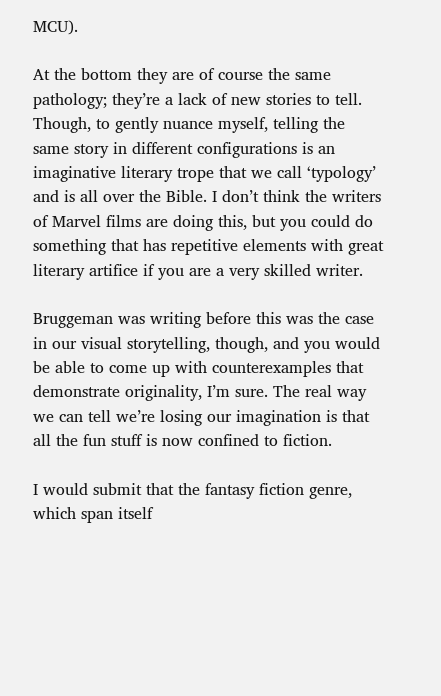MCU).

At the bottom they are of course the same pathology; they’re a lack of new stories to tell. Though, to gently nuance myself, telling the same story in different configurations is an imaginative literary trope that we call ‘typology’ and is all over the Bible. I don’t think the writers of Marvel films are doing this, but you could do something that has repetitive elements with great literary artifice if you are a very skilled writer.

Bruggeman was writing before this was the case in our visual storytelling, though, and you would be able to come up with counterexamples that demonstrate originality, I’m sure. The real way we can tell we’re losing our imagination is that all the fun stuff is now confined to fiction.

I would submit that the fantasy fiction genre, which span itself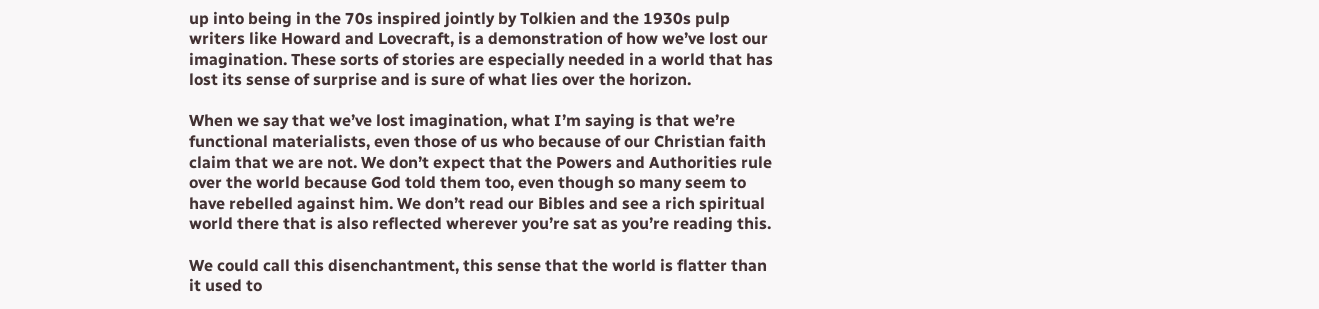up into being in the 70s inspired jointly by Tolkien and the 1930s pulp writers like Howard and Lovecraft, is a demonstration of how we’ve lost our imagination. These sorts of stories are especially needed in a world that has lost its sense of surprise and is sure of what lies over the horizon.

When we say that we’ve lost imagination, what I’m saying is that we’re functional materialists, even those of us who because of our Christian faith claim that we are not. We don’t expect that the Powers and Authorities rule over the world because God told them too, even though so many seem to have rebelled against him. We don’t read our Bibles and see a rich spiritual world there that is also reflected wherever you’re sat as you’re reading this.

We could call this disenchantment, this sense that the world is flatter than it used to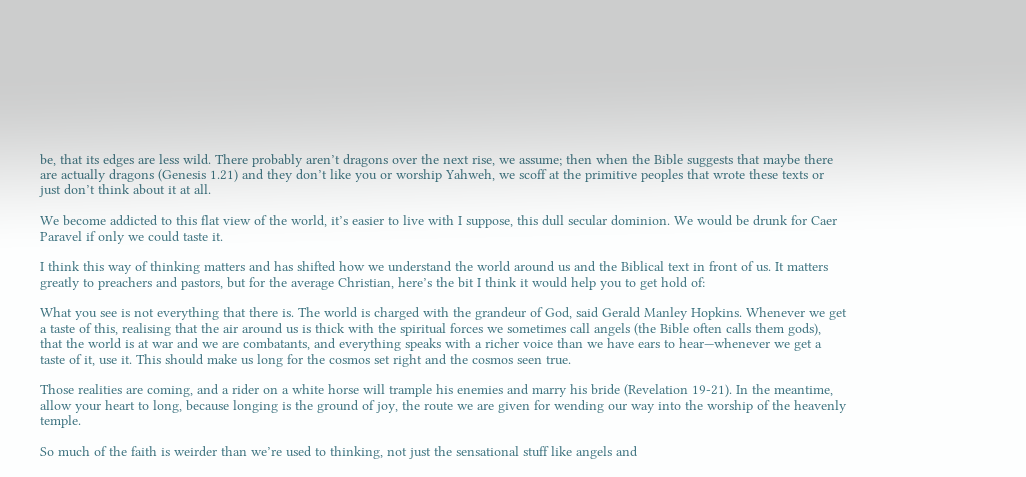be, that its edges are less wild. There probably aren’t dragons over the next rise, we assume; then when the Bible suggests that maybe there are actually dragons (Genesis 1.21) and they don’t like you or worship Yahweh, we scoff at the primitive peoples that wrote these texts or just don’t think about it at all.

We become addicted to this flat view of the world, it’s easier to live with I suppose, this dull secular dominion. We would be drunk for Caer Paravel if only we could taste it.

I think this way of thinking matters and has shifted how we understand the world around us and the Biblical text in front of us. It matters greatly to preachers and pastors, but for the average Christian, here’s the bit I think it would help you to get hold of:

What you see is not everything that there is. The world is charged with the grandeur of God, said Gerald Manley Hopkins. Whenever we get a taste of this, realising that the air around us is thick with the spiritual forces we sometimes call angels (the Bible often calls them gods), that the world is at war and we are combatants, and everything speaks with a richer voice than we have ears to hear—whenever we get a taste of it, use it. This should make us long for the cosmos set right and the cosmos seen true.

Those realities are coming, and a rider on a white horse will trample his enemies and marry his bride (Revelation 19-21). In the meantime, allow your heart to long, because longing is the ground of joy, the route we are given for wending our way into the worship of the heavenly temple.

So much of the faith is weirder than we’re used to thinking, not just the sensational stuff like angels and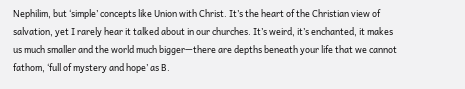Nephilim, but ‘simple’ concepts like Union with Christ. It’s the heart of the Christian view of salvation, yet I rarely hear it talked about in our churches. It’s weird, it’s enchanted, it makes us much smaller and the world much bigger—there are depths beneath your life that we cannot fathom, ‘full of mystery and hope’ as B.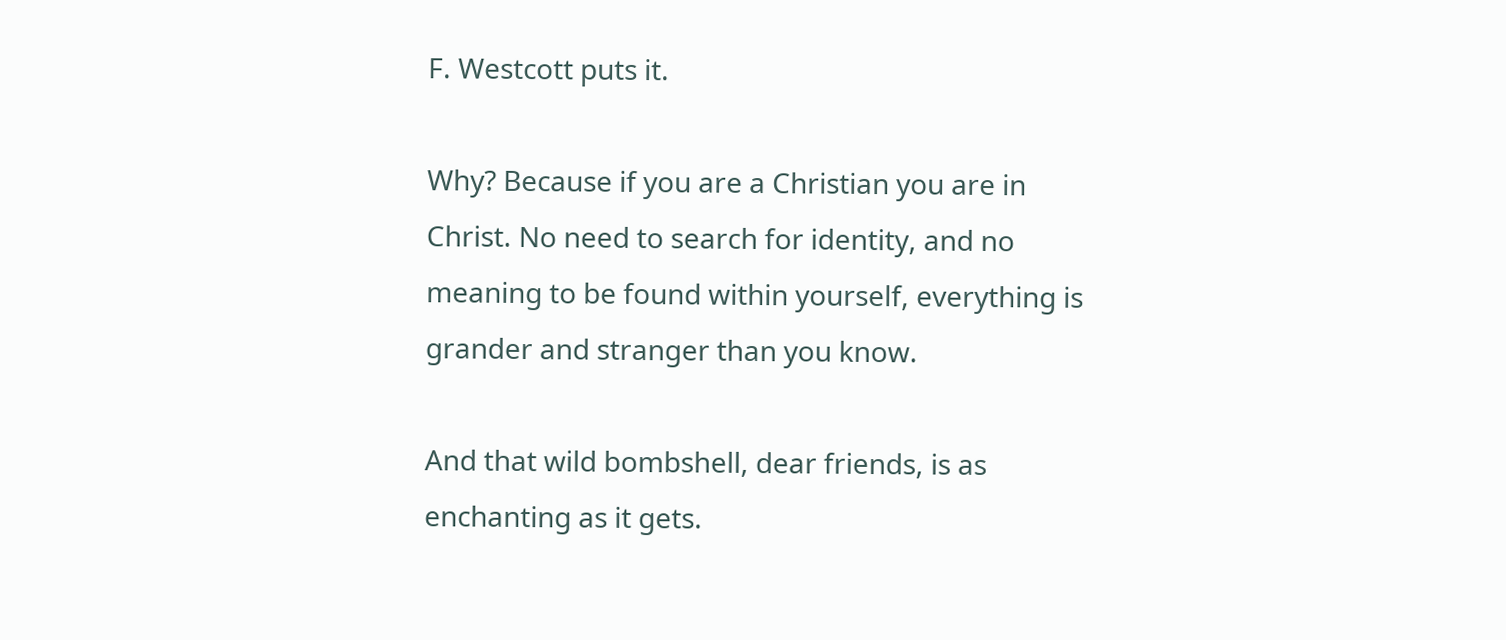F. Westcott puts it.

Why? Because if you are a Christian you are in Christ. No need to search for identity, and no meaning to be found within yourself, everything is grander and stranger than you know.

And that wild bombshell, dear friends, is as enchanting as it gets.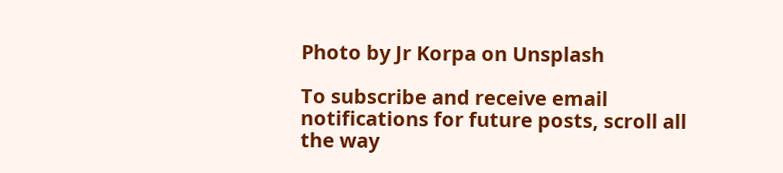Photo by Jr Korpa on Unsplash

To subscribe and receive email notifications for future posts, scroll all the way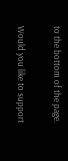to the bottom of the page.

Would you like to support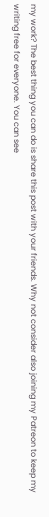my work? The best thing you can do is share this post with your friends. Why not consider also joining my Patreon to keep my writing free for everyone. You can see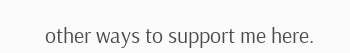other ways to support me here.